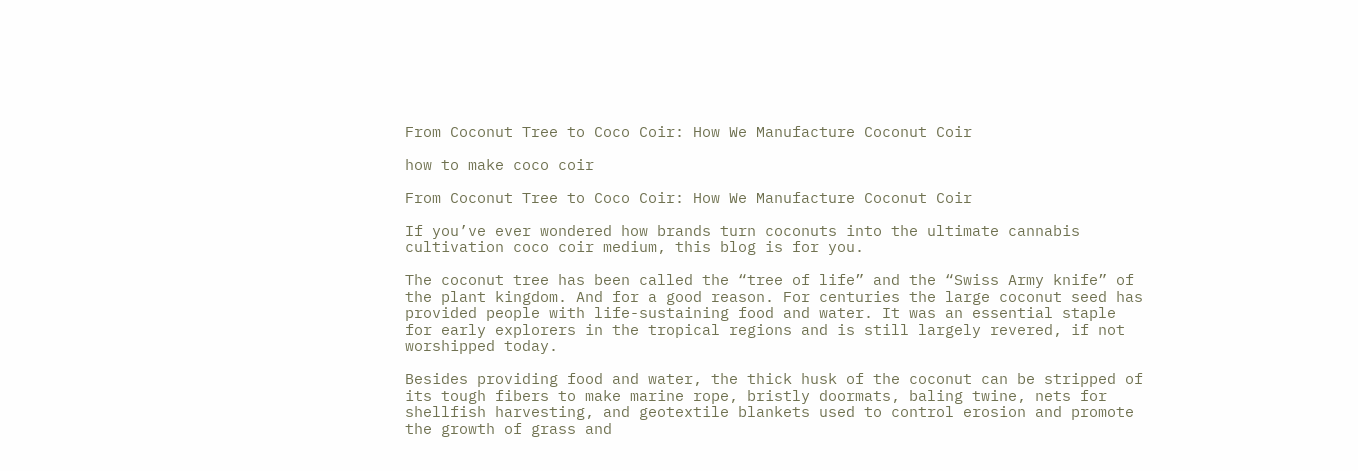From Coconut Tree to Coco Coir: How We Manufacture Coconut Coir

how to make coco coir

From Coconut Tree to Coco Coir: How We Manufacture Coconut Coir

If you’ve ever wondered how brands turn coconuts into the ultimate cannabis cultivation coco coir medium, this blog is for you.

The coconut tree has been called the “tree of life” and the “Swiss Army knife” of the plant kingdom. And for a good reason. For centuries the large coconut seed has provided people with life-sustaining food and water. It was an essential staple for early explorers in the tropical regions and is still largely revered, if not worshipped today.

Besides providing food and water, the thick husk of the coconut can be stripped of its tough fibers to make marine rope, bristly doormats, baling twine, nets for shellfish harvesting, and geotextile blankets used to control erosion and promote the growth of grass and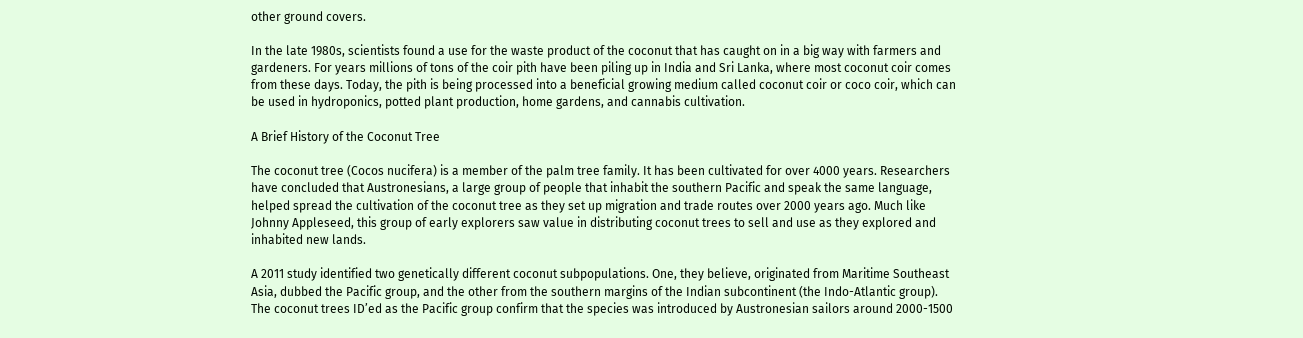other ground covers.

In the late 1980s, scientists found a use for the waste product of the coconut that has caught on in a big way with farmers and gardeners. For years millions of tons of the coir pith have been piling up in India and Sri Lanka, where most coconut coir comes from these days. Today, the pith is being processed into a beneficial growing medium called coconut coir or coco coir, which can be used in hydroponics, potted plant production, home gardens, and cannabis cultivation.

A Brief History of the Coconut Tree

The coconut tree (Cocos nucifera) is a member of the palm tree family. It has been cultivated for over 4000 years. Researchers have concluded that Austronesians, a large group of people that inhabit the southern Pacific and speak the same language, helped spread the cultivation of the coconut tree as they set up migration and trade routes over 2000 years ago. Much like Johnny Appleseed, this group of early explorers saw value in distributing coconut trees to sell and use as they explored and inhabited new lands.

A 2011 study identified two genetically different coconut subpopulations. One, they believe, originated from Maritime Southeast Asia, dubbed the Pacific group, and the other from the southern margins of the Indian subcontinent (the Indo-Atlantic group). The coconut trees ID’ed as the Pacific group confirm that the species was introduced by Austronesian sailors around 2000-1500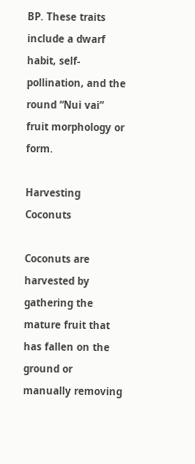BP. These traits include a dwarf habit, self-pollination, and the round “Nui vai” fruit morphology or form.

Harvesting Coconuts

Coconuts are harvested by gathering the mature fruit that has fallen on the ground or manually removing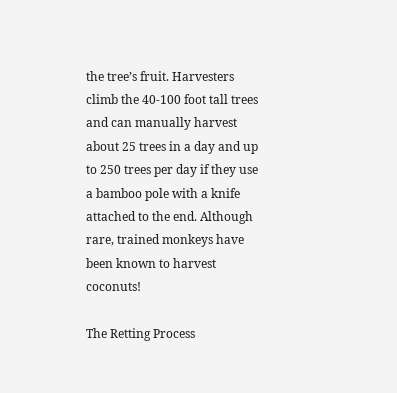the tree’s fruit. Harvesters climb the 40-100 foot tall trees and can manually harvest about 25 trees in a day and up to 250 trees per day if they use a bamboo pole with a knife attached to the end. Although rare, trained monkeys have been known to harvest coconuts!

The Retting Process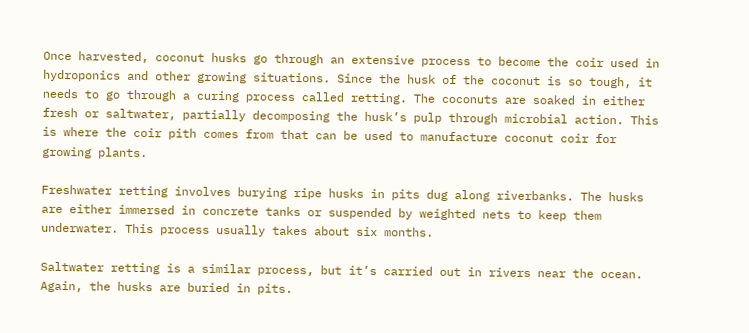Once harvested, coconut husks go through an extensive process to become the coir used in hydroponics and other growing situations. Since the husk of the coconut is so tough, it needs to go through a curing process called retting. The coconuts are soaked in either fresh or saltwater, partially decomposing the husk’s pulp through microbial action. This is where the coir pith comes from that can be used to manufacture coconut coir for growing plants.

Freshwater retting involves burying ripe husks in pits dug along riverbanks. The husks are either immersed in concrete tanks or suspended by weighted nets to keep them underwater. This process usually takes about six months.

Saltwater retting is a similar process, but it’s carried out in rivers near the ocean. Again, the husks are buried in pits.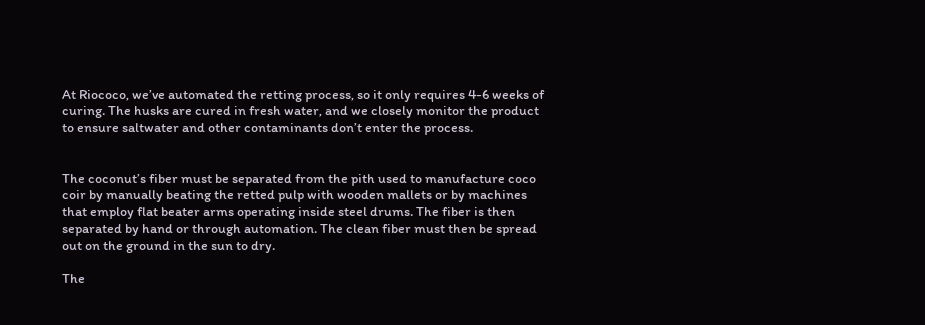At Riococo, we’ve automated the retting process, so it only requires 4-6 weeks of curing. The husks are cured in fresh water, and we closely monitor the product to ensure saltwater and other contaminants don’t enter the process.


The coconut’s fiber must be separated from the pith used to manufacture coco coir by manually beating the retted pulp with wooden mallets or by machines that employ flat beater arms operating inside steel drums. The fiber is then separated by hand or through automation. The clean fiber must then be spread out on the ground in the sun to dry.

The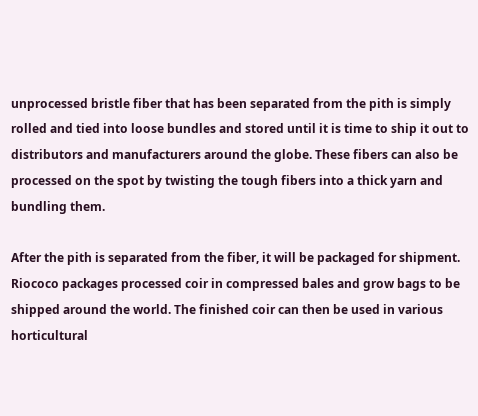unprocessed bristle fiber that has been separated from the pith is simply rolled and tied into loose bundles and stored until it is time to ship it out to distributors and manufacturers around the globe. These fibers can also be processed on the spot by twisting the tough fibers into a thick yarn and bundling them.

After the pith is separated from the fiber, it will be packaged for shipment. Riococo packages processed coir in compressed bales and grow bags to be shipped around the world. The finished coir can then be used in various horticultural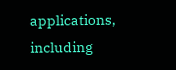applications, including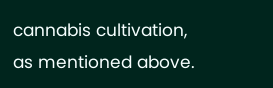cannabis cultivation, as mentioned above.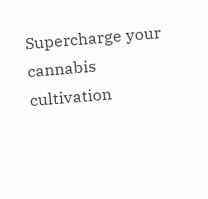Supercharge your cannabis cultivation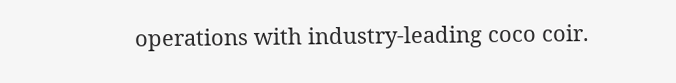operations with industry-leading coco coir.